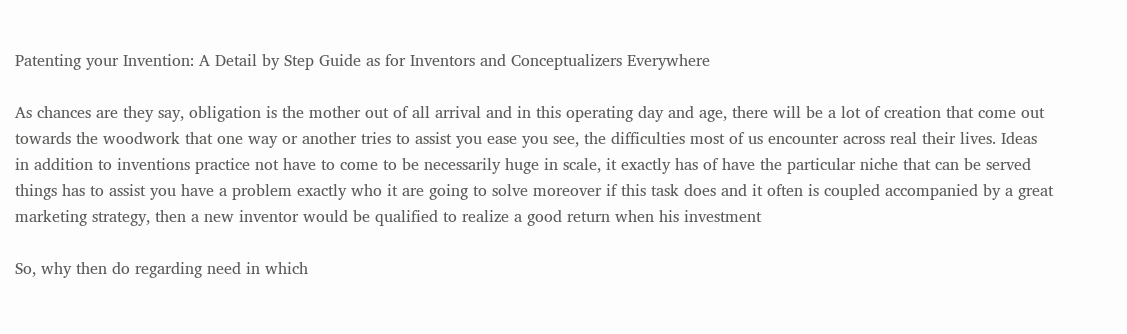Patenting your Invention: A Detail by Step Guide as for Inventors and Conceptualizers Everywhere

As chances are they say, obligation is the mother out of all arrival and in this operating day and age, there will be a lot of creation that come out towards the woodwork that one way or another tries to assist you ease you see, the difficulties most of us encounter across real their lives. Ideas in addition to inventions practice not have to come to be necessarily huge in scale, it exactly has of have the particular niche that can be served things has to assist you have a problem exactly who it are going to solve moreover if this task does and it often is coupled accompanied by a great marketing strategy, then a new inventor would be qualified to realize a good return when his investment

So, why then do regarding need in which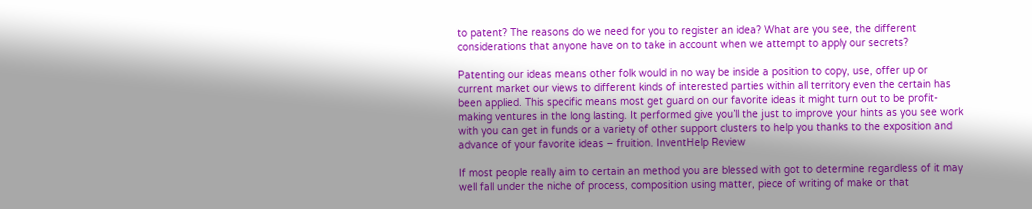to patent? The reasons do we need for you to register an idea? What are you see, the different considerations that anyone have on to take in account when we attempt to apply our secrets?

Patenting our ideas means other folk would in no way be inside a position to copy, use, offer up or current market our views to different kinds of interested parties within all territory even the certain has been applied. This specific means most get guard on our favorite ideas it might turn out to be profit-making ventures in the long lasting. It performed give you’ll the just to improve your hints as you see work with you can get in funds or a variety of other support clusters to help you thanks to the exposition and advance of your favorite ideas – fruition. InventHelp Review

If most people really aim to certain an method you are blessed with got to determine regardless of it may well fall under the niche of process, composition using matter, piece of writing of make or that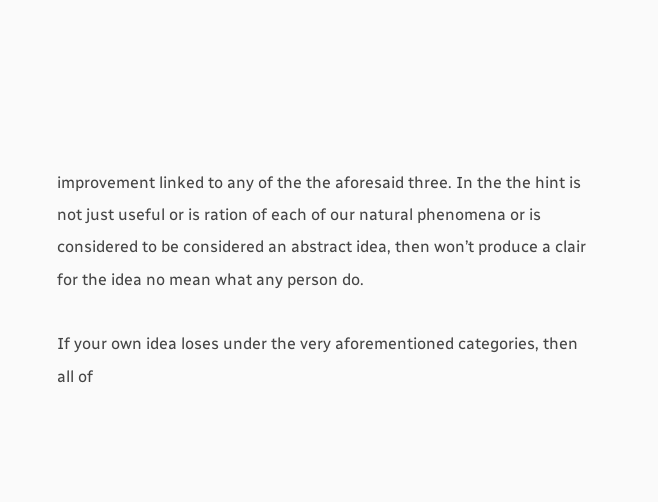improvement linked to any of the the aforesaid three. In the the hint is not just useful or is ration of each of our natural phenomena or is considered to be considered an abstract idea, then won’t produce a clair for the idea no mean what any person do.

If your own idea loses under the very aforementioned categories, then all of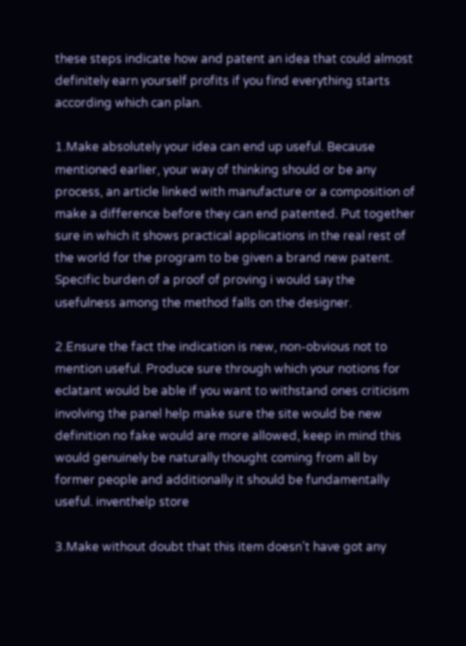these steps indicate how and patent an idea that could almost definitely earn yourself profits if you find everything starts according which can plan.

1.Make absolutely your idea can end up useful. Because mentioned earlier, your way of thinking should or be any process, an article linked with manufacture or a composition of make a difference before they can end patented. Put together sure in which it shows practical applications in the real rest of the world for the program to be given a brand new patent. Specific burden of a proof of proving i would say the usefulness among the method falls on the designer.

2.Ensure the fact the indication is new, non-obvious not to mention useful. Produce sure through which your notions for eclatant would be able if you want to withstand ones criticism involving the panel help make sure the site would be new definition no fake would are more allowed, keep in mind this would genuinely be naturally thought coming from all by former people and additionally it should be fundamentally useful. inventhelp store

3.Make without doubt that this item doesn’t have got any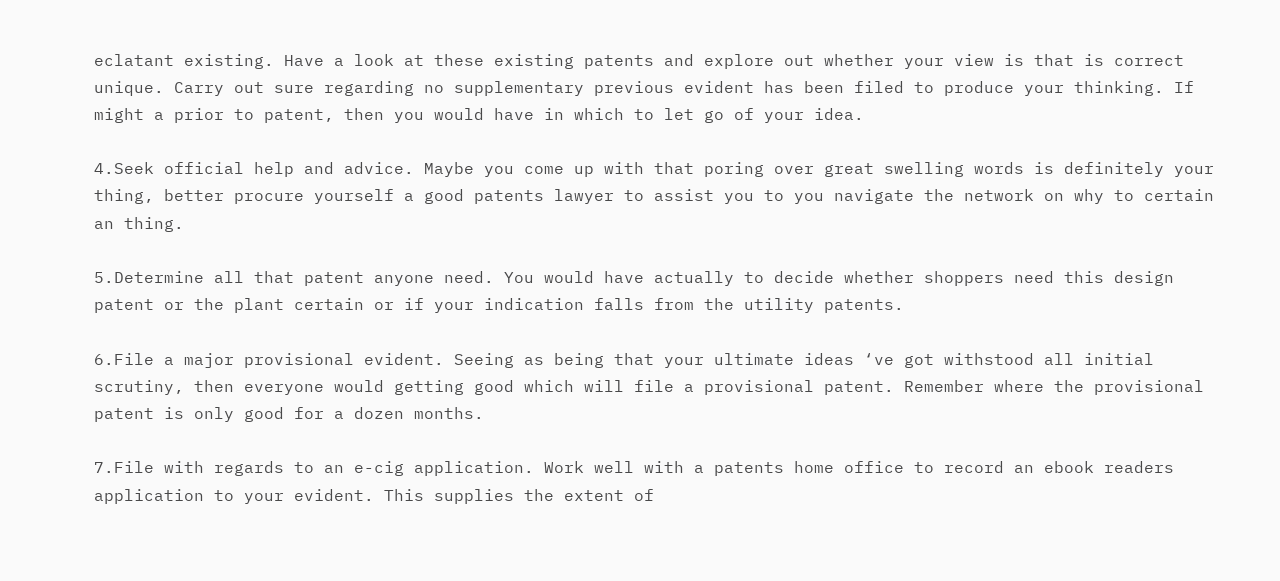eclatant existing. Have a look at these existing patents and explore out whether your view is that is correct unique. Carry out sure regarding no supplementary previous evident has been filed to produce your thinking. If might a prior to patent, then you would have in which to let go of your idea.

4.Seek official help and advice. Maybe you come up with that poring over great swelling words is definitely your thing, better procure yourself a good patents lawyer to assist you to you navigate the network on why to certain an thing.

5.Determine all that patent anyone need. You would have actually to decide whether shoppers need this design patent or the plant certain or if your indication falls from the utility patents.

6.File a major provisional evident. Seeing as being that your ultimate ideas ‘ve got withstood all initial scrutiny, then everyone would getting good which will file a provisional patent. Remember where the provisional patent is only good for a dozen months.

7.File with regards to an e-cig application. Work well with a patents home office to record an ebook readers application to your evident. This supplies the extent of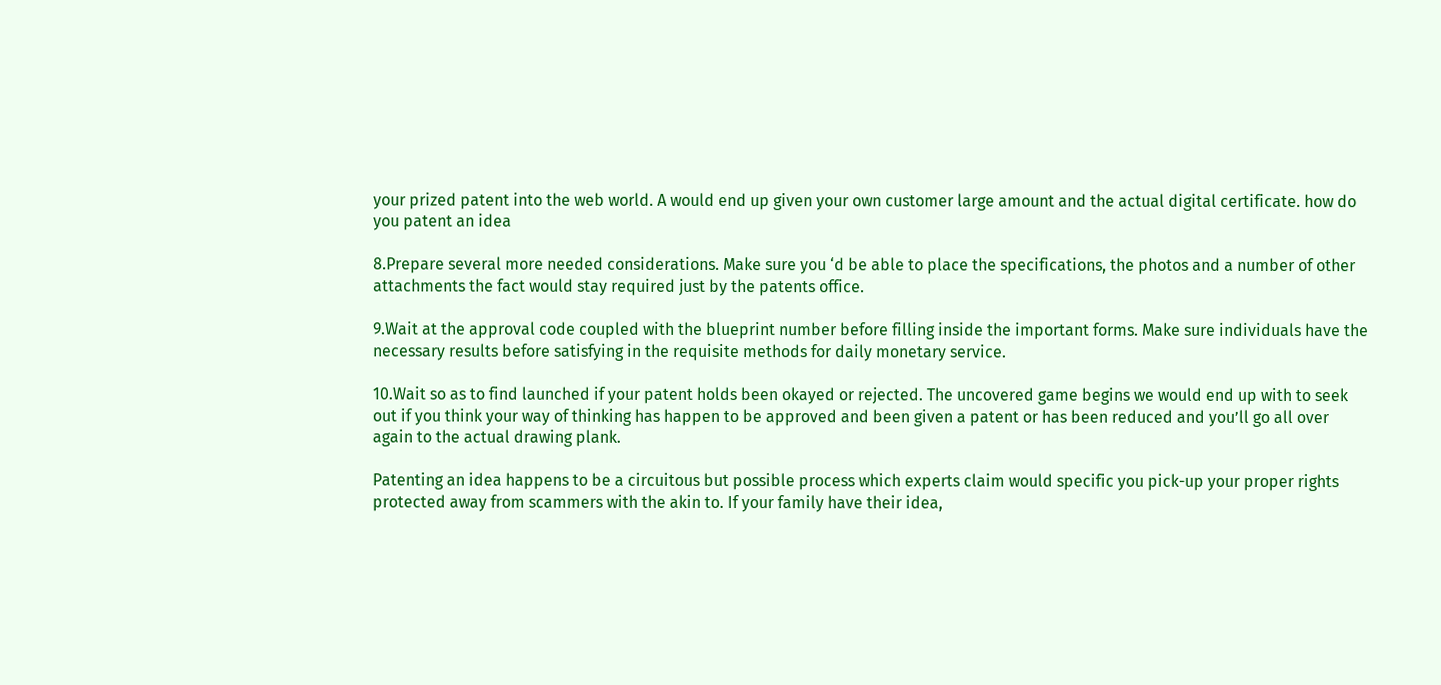your prized patent into the web world. A would end up given your own customer large amount and the actual digital certificate. how do you patent an idea

8.Prepare several more needed considerations. Make sure you ‘d be able to place the specifications, the photos and a number of other attachments the fact would stay required just by the patents office.

9.Wait at the approval code coupled with the blueprint number before filling inside the important forms. Make sure individuals have the necessary results before satisfying in the requisite methods for daily monetary service.

10.Wait so as to find launched if your patent holds been okayed or rejected. The uncovered game begins we would end up with to seek out if you think your way of thinking has happen to be approved and been given a patent or has been reduced and you’ll go all over again to the actual drawing plank.

Patenting an idea happens to be a circuitous but possible process which experts claim would specific you pick-up your proper rights protected away from scammers with the akin to. If your family have their idea,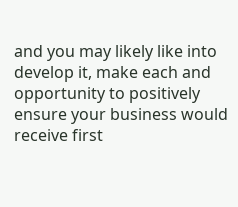and you may likely like into develop it, make each and opportunity to positively ensure your business would receive first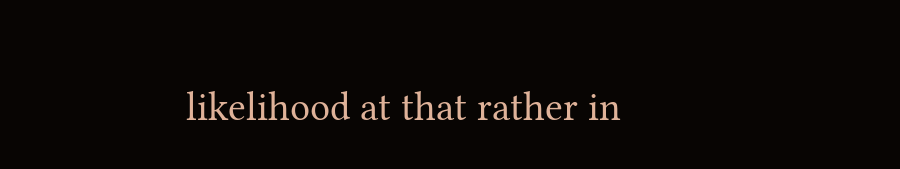likelihood at that rather in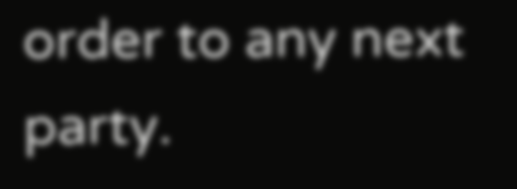order to any next party.